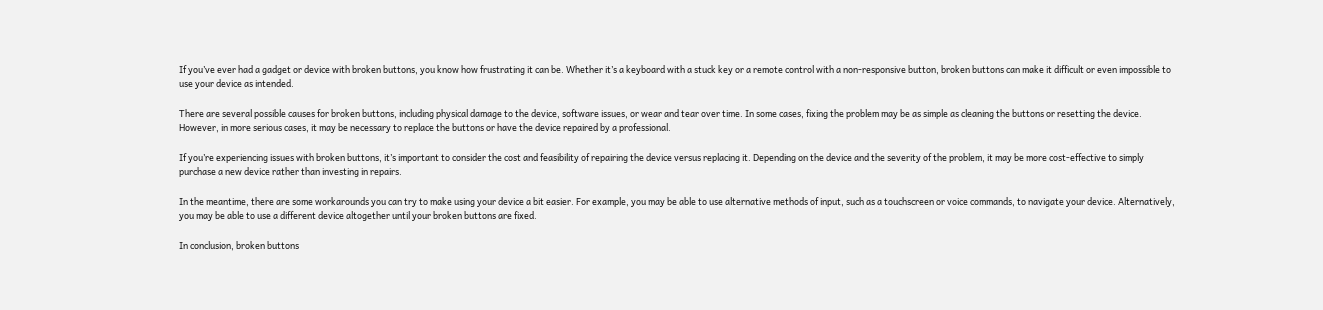If you’ve ever had a gadget or device with broken buttons, you know how frustrating it can be. Whether it’s a keyboard with a stuck key or a remote control with a non-responsive button, broken buttons can make it difficult or even impossible to use your device as intended.

There are several possible causes for broken buttons, including physical damage to the device, software issues, or wear and tear over time. In some cases, fixing the problem may be as simple as cleaning the buttons or resetting the device. However, in more serious cases, it may be necessary to replace the buttons or have the device repaired by a professional.

If you’re experiencing issues with broken buttons, it’s important to consider the cost and feasibility of repairing the device versus replacing it. Depending on the device and the severity of the problem, it may be more cost-effective to simply purchase a new device rather than investing in repairs.

In the meantime, there are some workarounds you can try to make using your device a bit easier. For example, you may be able to use alternative methods of input, such as a touchscreen or voice commands, to navigate your device. Alternatively, you may be able to use a different device altogether until your broken buttons are fixed.

In conclusion, broken buttons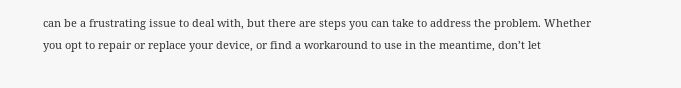can be a frustrating issue to deal with, but there are steps you can take to address the problem. Whether you opt to repair or replace your device, or find a workaround to use in the meantime, don’t let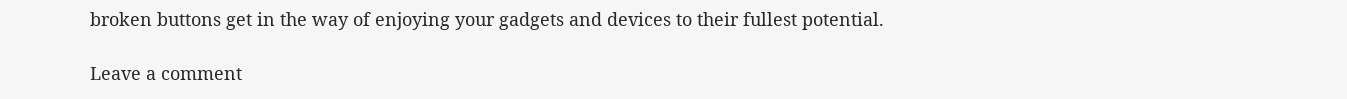broken buttons get in the way of enjoying your gadgets and devices to their fullest potential.

Leave a comment